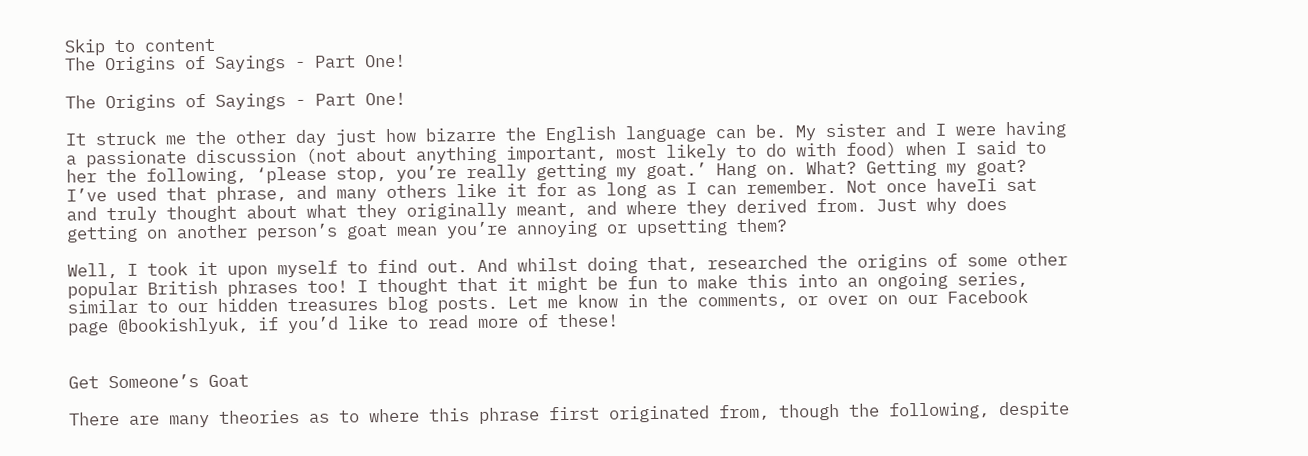Skip to content
The Origins of Sayings - Part One!

The Origins of Sayings - Part One!

It struck me the other day just how bizarre the English language can be. My sister and I were having a passionate discussion (not about anything important, most likely to do with food) when I said to her the following, ‘please stop, you’re really getting my goat.’ Hang on. What? Getting my goat? I’ve used that phrase, and many others like it for as long as I can remember. Not once haveIi sat and truly thought about what they originally meant, and where they derived from. Just why does getting on another person’s goat mean you’re annoying or upsetting them?

Well, I took it upon myself to find out. And whilst doing that, researched the origins of some other popular British phrases too! I thought that it might be fun to make this into an ongoing series, similar to our hidden treasures blog posts. Let me know in the comments, or over on our Facebook page @bookishlyuk, if you’d like to read more of these!


Get Someone’s Goat

There are many theories as to where this phrase first originated from, though the following, despite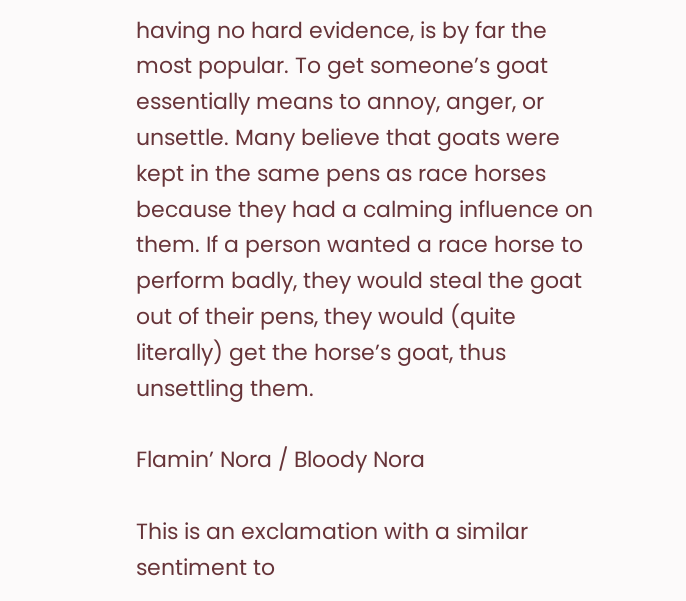having no hard evidence, is by far the most popular. To get someone’s goat essentially means to annoy, anger, or unsettle. Many believe that goats were kept in the same pens as race horses because they had a calming influence on them. If a person wanted a race horse to perform badly, they would steal the goat out of their pens, they would (quite literally) get the horse’s goat, thus unsettling them.

Flamin’ Nora / Bloody Nora

This is an exclamation with a similar sentiment to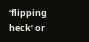‘flipping heck’ or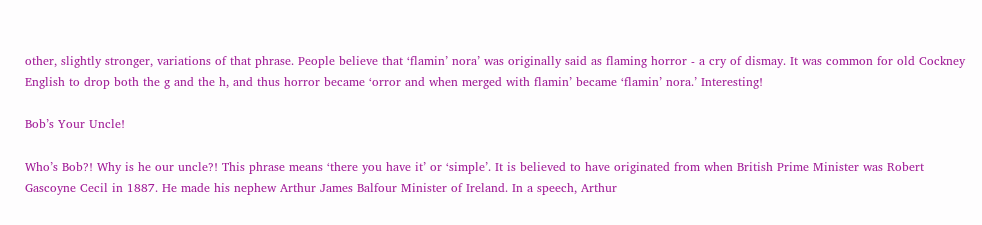other, slightly stronger, variations of that phrase. People believe that ‘flamin’ nora’ was originally said as flaming horror - a cry of dismay. It was common for old Cockney English to drop both the g and the h, and thus horror became ‘orror and when merged with flamin’ became ‘flamin’ nora.’ Interesting!

Bob’s Your Uncle!

Who’s Bob?! Why is he our uncle?! This phrase means ‘there you have it’ or ‘simple’. It is believed to have originated from when British Prime Minister was Robert Gascoyne Cecil in 1887. He made his nephew Arthur James Balfour Minister of Ireland. In a speech, Arthur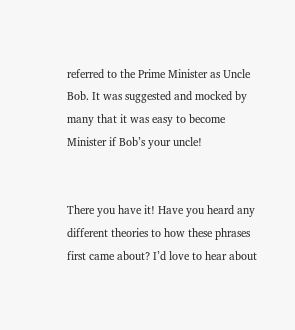referred to the Prime Minister as Uncle Bob. It was suggested and mocked by many that it was easy to become Minister if Bob’s your uncle!


There you have it! Have you heard any different theories to how these phrases first came about? I’d love to hear about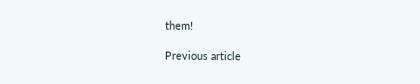them!

Previous article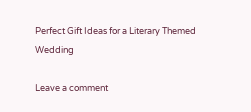Perfect Gift Ideas for a Literary Themed Wedding

Leave a comment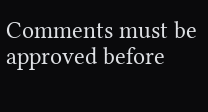Comments must be approved before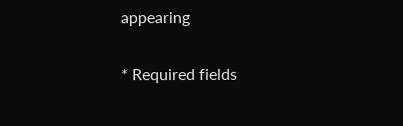appearing

* Required fields